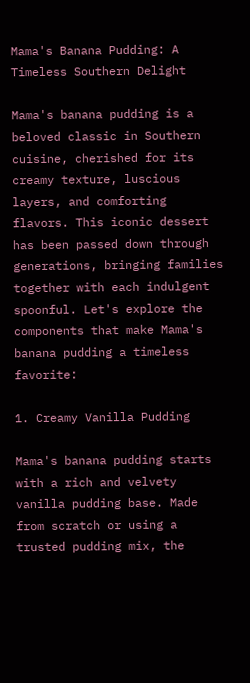Mama's Banana Pudding: A Timeless Southern Delight

Mama's banana pudding is a beloved classic in Southern cuisine, cherished for its creamy texture, luscious layers, and comforting flavors. This iconic dessert has been passed down through generations, bringing families together with each indulgent spoonful. Let's explore the components that make Mama's banana pudding a timeless favorite:

1. Creamy Vanilla Pudding

Mama's banana pudding starts with a rich and velvety vanilla pudding base. Made from scratch or using a trusted pudding mix, the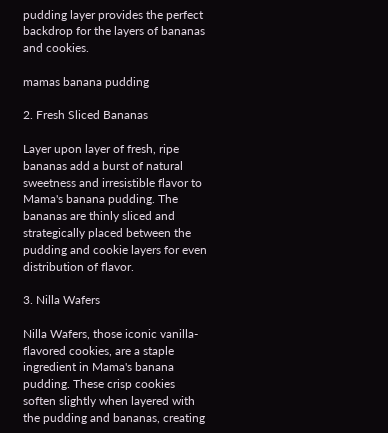pudding layer provides the perfect backdrop for the layers of bananas and cookies.

mamas banana pudding

2. Fresh Sliced Bananas

Layer upon layer of fresh, ripe bananas add a burst of natural sweetness and irresistible flavor to Mama's banana pudding. The bananas are thinly sliced and strategically placed between the pudding and cookie layers for even distribution of flavor.

3. Nilla Wafers

Nilla Wafers, those iconic vanilla-flavored cookies, are a staple ingredient in Mama's banana pudding. These crisp cookies soften slightly when layered with the pudding and bananas, creating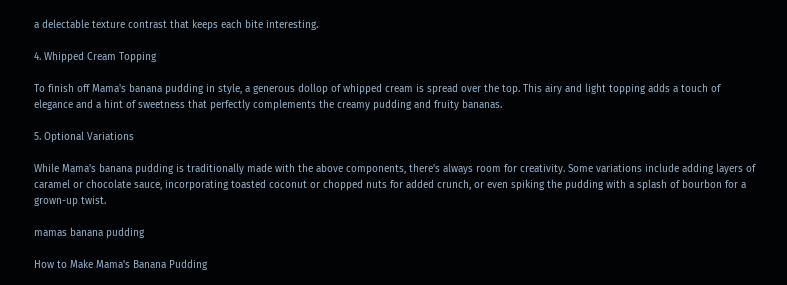a delectable texture contrast that keeps each bite interesting.

4. Whipped Cream Topping

To finish off Mama's banana pudding in style, a generous dollop of whipped cream is spread over the top. This airy and light topping adds a touch of elegance and a hint of sweetness that perfectly complements the creamy pudding and fruity bananas.

5. Optional Variations

While Mama's banana pudding is traditionally made with the above components, there's always room for creativity. Some variations include adding layers of caramel or chocolate sauce, incorporating toasted coconut or chopped nuts for added crunch, or even spiking the pudding with a splash of bourbon for a grown-up twist.

mamas banana pudding

How to Make Mama's Banana Pudding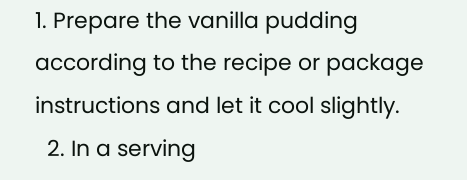1. Prepare the vanilla pudding according to the recipe or package instructions and let it cool slightly.
  2. In a serving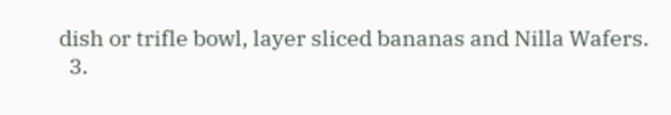dish or trifle bowl, layer sliced bananas and Nilla Wafers.
  3.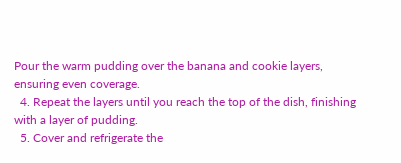Pour the warm pudding over the banana and cookie layers, ensuring even coverage.
  4. Repeat the layers until you reach the top of the dish, finishing with a layer of pudding.
  5. Cover and refrigerate the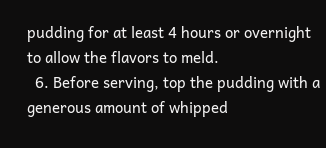pudding for at least 4 hours or overnight to allow the flavors to meld.
  6. Before serving, top the pudding with a generous amount of whipped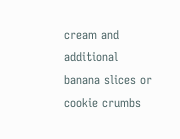cream and additional banana slices or cookie crumbs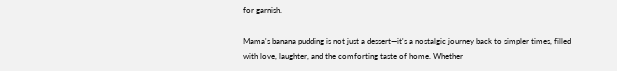for garnish.

Mama's banana pudding is not just a dessert—it's a nostalgic journey back to simpler times, filled with love, laughter, and the comforting taste of home. Whether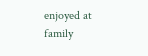enjoyed at family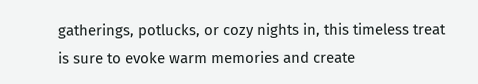gatherings, potlucks, or cozy nights in, this timeless treat is sure to evoke warm memories and create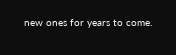new ones for years to come.